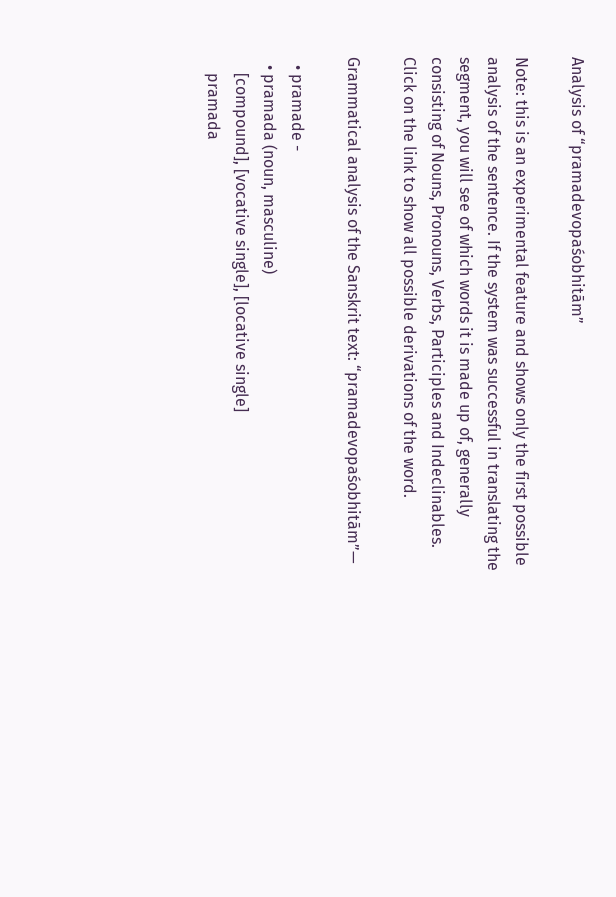Analysis of “pramadevopaśobhitām”

Note: this is an experimental feature and shows only the first possible analysis of the sentence. If the system was successful in translating the segment, you will see of which words it is made up of, generally consisting of Nouns, Pronouns, Verbs, Participles and Indeclinables. Click on the link to show all possible derivations of the word.

Grammatical analysis of the Sanskrit text: “pramadevopaśobhitām”—

  • pramade -
  • pramada (noun, masculine)
    [compound], [vocative single], [locative single]
    pramada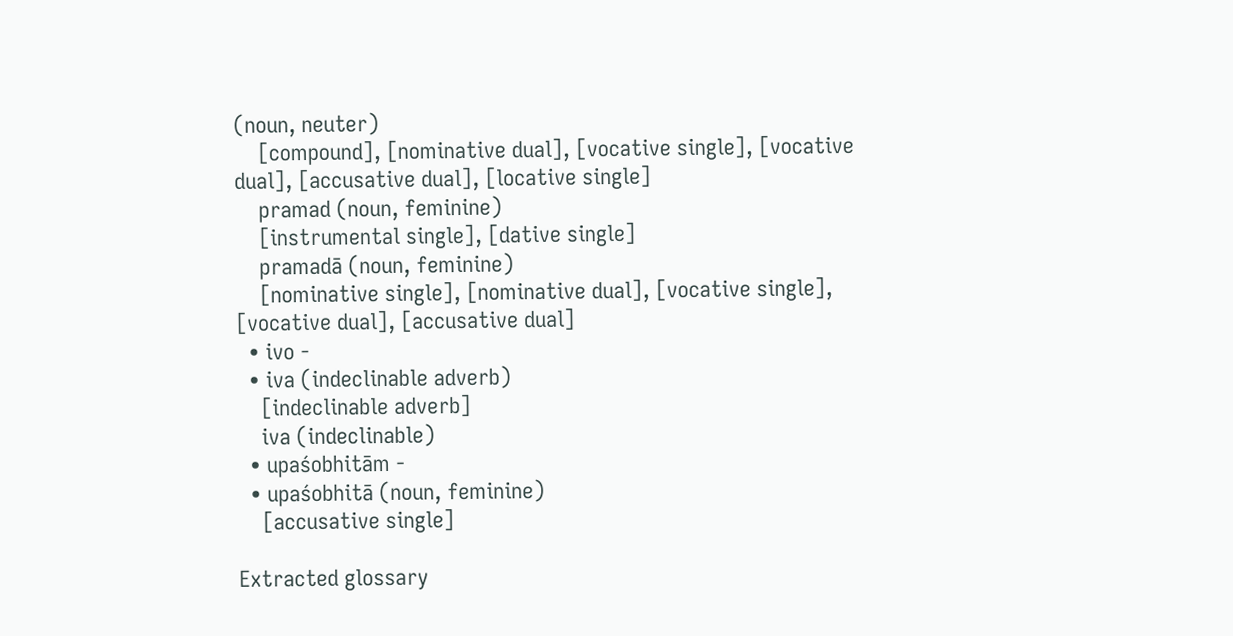(noun, neuter)
    [compound], [nominative dual], [vocative single], [vocative dual], [accusative dual], [locative single]
    pramad (noun, feminine)
    [instrumental single], [dative single]
    pramadā (noun, feminine)
    [nominative single], [nominative dual], [vocative single], [vocative dual], [accusative dual]
  • ivo -
  • iva (indeclinable adverb)
    [indeclinable adverb]
    iva (indeclinable)
  • upaśobhitām -
  • upaśobhitā (noun, feminine)
    [accusative single]

Extracted glossary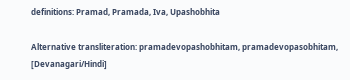definitions: Pramad, Pramada, Iva, Upashobhita

Alternative transliteration: pramadevopashobhitam, pramadevopasobhitam, [Devanagari/Hindi]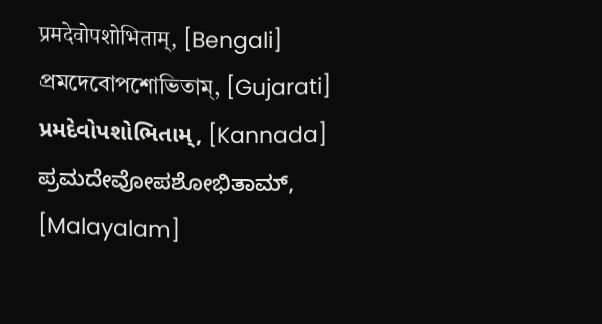प्रमदेवोपशोभिताम्, [Bengali] প্রমদেবোপশোভিতাম্, [Gujarati] પ્રમદેવોપશોભિતામ્, [Kannada] ಪ್ರಮದೇವೋಪಶೋಭಿತಾಮ್, [Malayalam]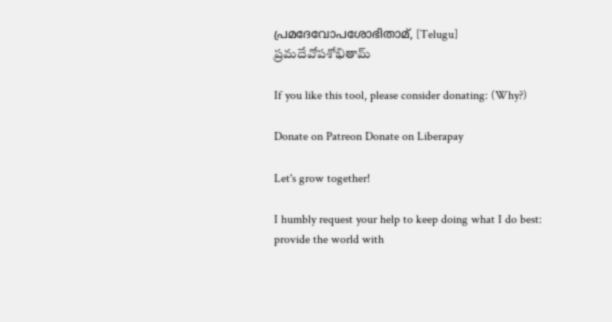പ്രമദേവോപശോഭിതാമ്, [Telugu] ప్రమదేవోపశోభితామ్

If you like this tool, please consider donating: (Why?)

Donate on Patreon Donate on Liberapay

Let's grow together!

I humbly request your help to keep doing what I do best: provide the world with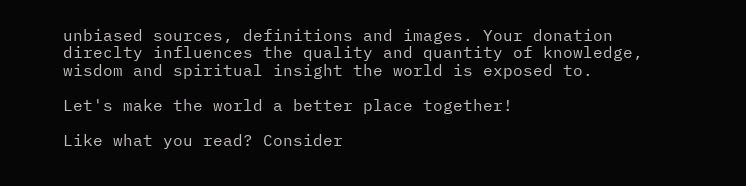unbiased sources, definitions and images. Your donation direclty influences the quality and quantity of knowledge, wisdom and spiritual insight the world is exposed to.

Let's make the world a better place together!

Like what you read? Consider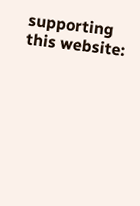supporting this website: